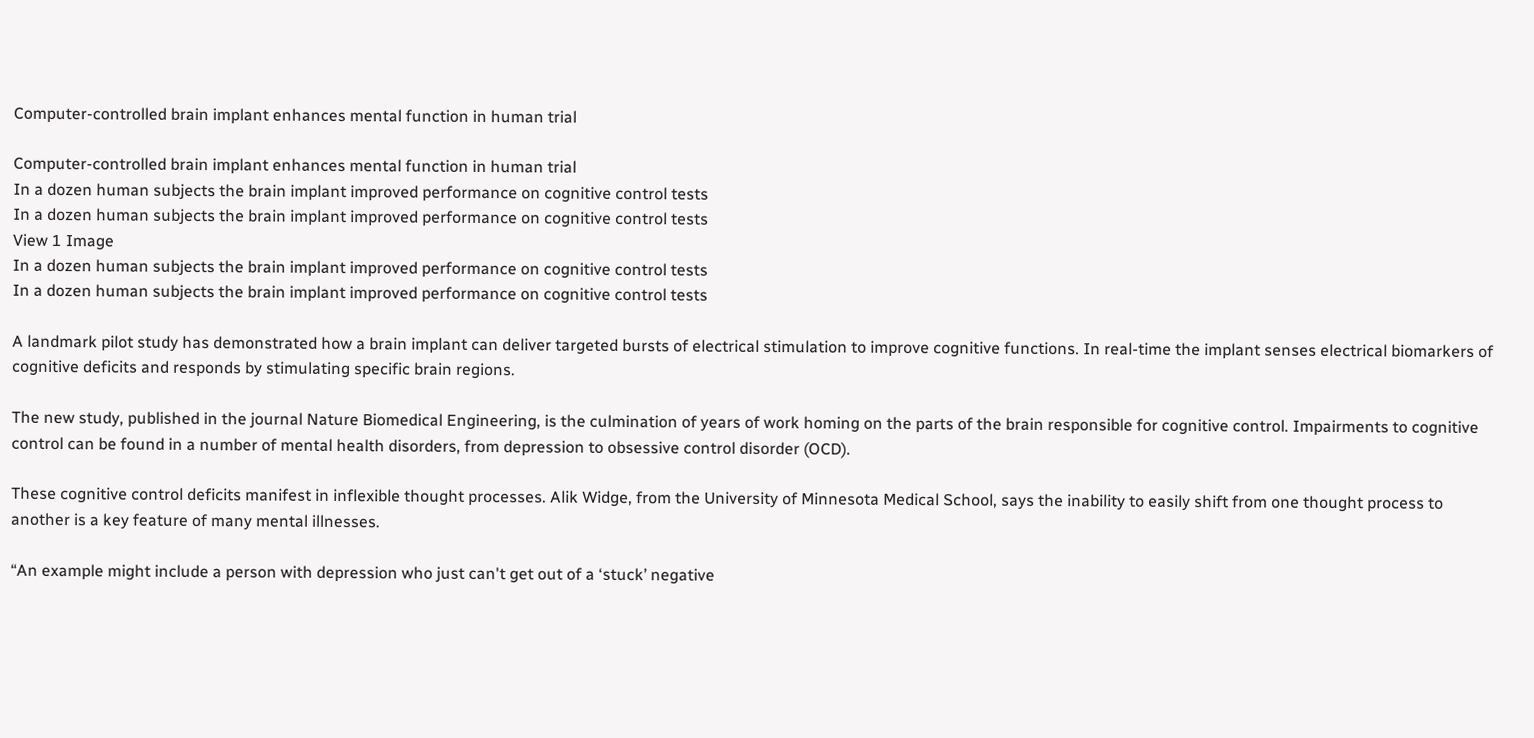Computer-controlled brain implant enhances mental function in human trial

Computer-controlled brain implant enhances mental function in human trial
In a dozen human subjects the brain implant improved performance on cognitive control tests
In a dozen human subjects the brain implant improved performance on cognitive control tests
View 1 Image
In a dozen human subjects the brain implant improved performance on cognitive control tests
In a dozen human subjects the brain implant improved performance on cognitive control tests

A landmark pilot study has demonstrated how a brain implant can deliver targeted bursts of electrical stimulation to improve cognitive functions. In real-time the implant senses electrical biomarkers of cognitive deficits and responds by stimulating specific brain regions.

The new study, published in the journal Nature Biomedical Engineering, is the culmination of years of work homing on the parts of the brain responsible for cognitive control. Impairments to cognitive control can be found in a number of mental health disorders, from depression to obsessive control disorder (OCD).

These cognitive control deficits manifest in inflexible thought processes. Alik Widge, from the University of Minnesota Medical School, says the inability to easily shift from one thought process to another is a key feature of many mental illnesses.

“An example might include a person with depression who just can't get out of a ‘stuck’ negative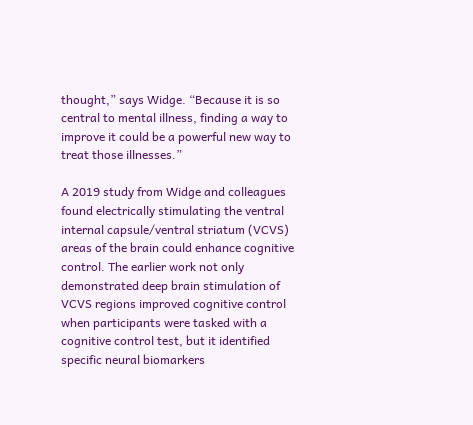thought,” says Widge. “Because it is so central to mental illness, finding a way to improve it could be a powerful new way to treat those illnesses.”

A 2019 study from Widge and colleagues found electrically stimulating the ventral internal capsule/ventral striatum (VCVS) areas of the brain could enhance cognitive control. The earlier work not only demonstrated deep brain stimulation of VCVS regions improved cognitive control when participants were tasked with a cognitive control test, but it identified specific neural biomarkers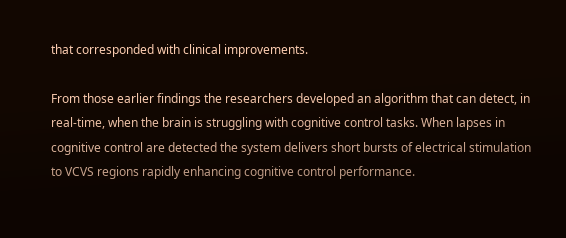that corresponded with clinical improvements.

From those earlier findings the researchers developed an algorithm that can detect, in real-time, when the brain is struggling with cognitive control tasks. When lapses in cognitive control are detected the system delivers short bursts of electrical stimulation to VCVS regions rapidly enhancing cognitive control performance.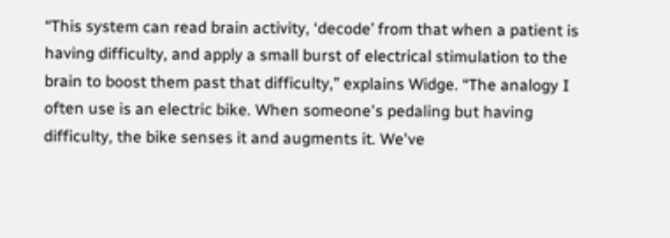“This system can read brain activity, ‘decode’ from that when a patient is having difficulty, and apply a small burst of electrical stimulation to the brain to boost them past that difficulty,” explains Widge. “The analogy I often use is an electric bike. When someone's pedaling but having difficulty, the bike senses it and augments it. We've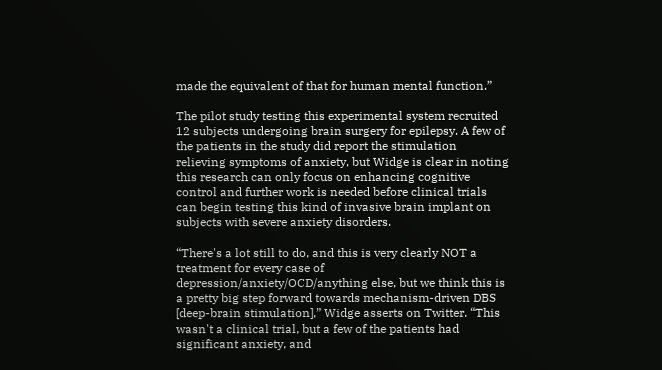made the equivalent of that for human mental function.”

The pilot study testing this experimental system recruited 12 subjects undergoing brain surgery for epilepsy. A few of the patients in the study did report the stimulation relieving symptoms of anxiety, but Widge is clear in noting this research can only focus on enhancing cognitive control and further work is needed before clinical trials can begin testing this kind of invasive brain implant on subjects with severe anxiety disorders.

“There's a lot still to do, and this is very clearly NOT a treatment for every case of depression/anxiety/OCD/anything else, but we think this is a pretty big step forward towards mechanism-driven DBS [deep-brain stimulation],” Widge asserts on Twitter. “This wasn't a clinical trial, but a few of the patients had significant anxiety, and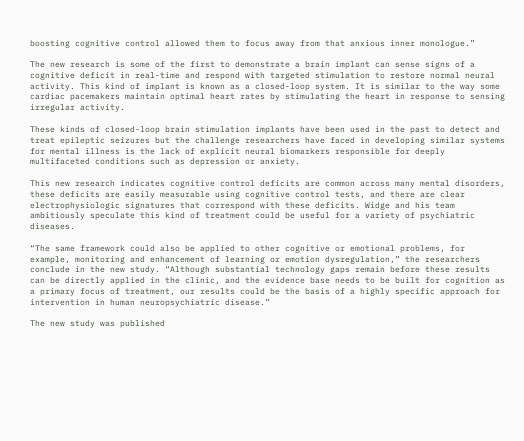boosting cognitive control allowed them to focus away from that anxious inner monologue.”

The new research is some of the first to demonstrate a brain implant can sense signs of a cognitive deficit in real-time and respond with targeted stimulation to restore normal neural activity. This kind of implant is known as a closed-loop system. It is similar to the way some cardiac pacemakers maintain optimal heart rates by stimulating the heart in response to sensing irregular activity.

These kinds of closed-loop brain stimulation implants have been used in the past to detect and treat epileptic seizures but the challenge researchers have faced in developing similar systems for mental illness is the lack of explicit neural biomarkers responsible for deeply multifaceted conditions such as depression or anxiety.

This new research indicates cognitive control deficits are common across many mental disorders, these deficits are easily measurable using cognitive control tests, and there are clear electrophysiologic signatures that correspond with these deficits. Widge and his team ambitiously speculate this kind of treatment could be useful for a variety of psychiatric diseases.

“The same framework could also be applied to other cognitive or emotional problems, for example, monitoring and enhancement of learning or emotion dysregulation,” the researchers conclude in the new study. “Although substantial technology gaps remain before these results can be directly applied in the clinic, and the evidence base needs to be built for cognition as a primary focus of treatment, our results could be the basis of a highly specific approach for intervention in human neuropsychiatric disease.”

The new study was published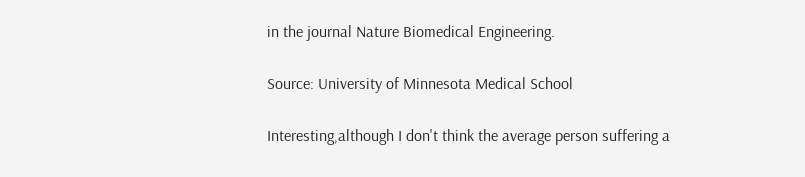in the journal Nature Biomedical Engineering.

Source: University of Minnesota Medical School

Interesting,although I don't think the average person suffering a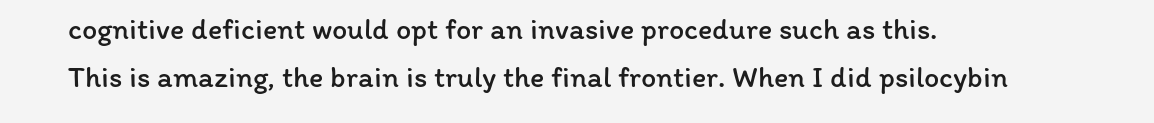cognitive deficient would opt for an invasive procedure such as this.
This is amazing, the brain is truly the final frontier. When I did psilocybin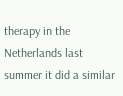therapy in the Netherlands last summer it did a similar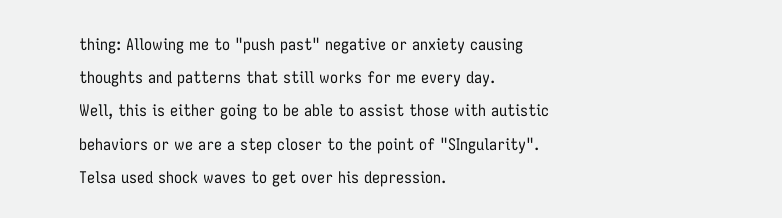thing: Allowing me to "push past" negative or anxiety causing thoughts and patterns that still works for me every day.
Well, this is either going to be able to assist those with autistic behaviors or we are a step closer to the point of "SIngularity". Telsa used shock waves to get over his depression.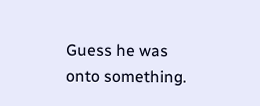Guess he was onto something.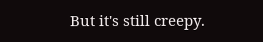But it's still creepy.